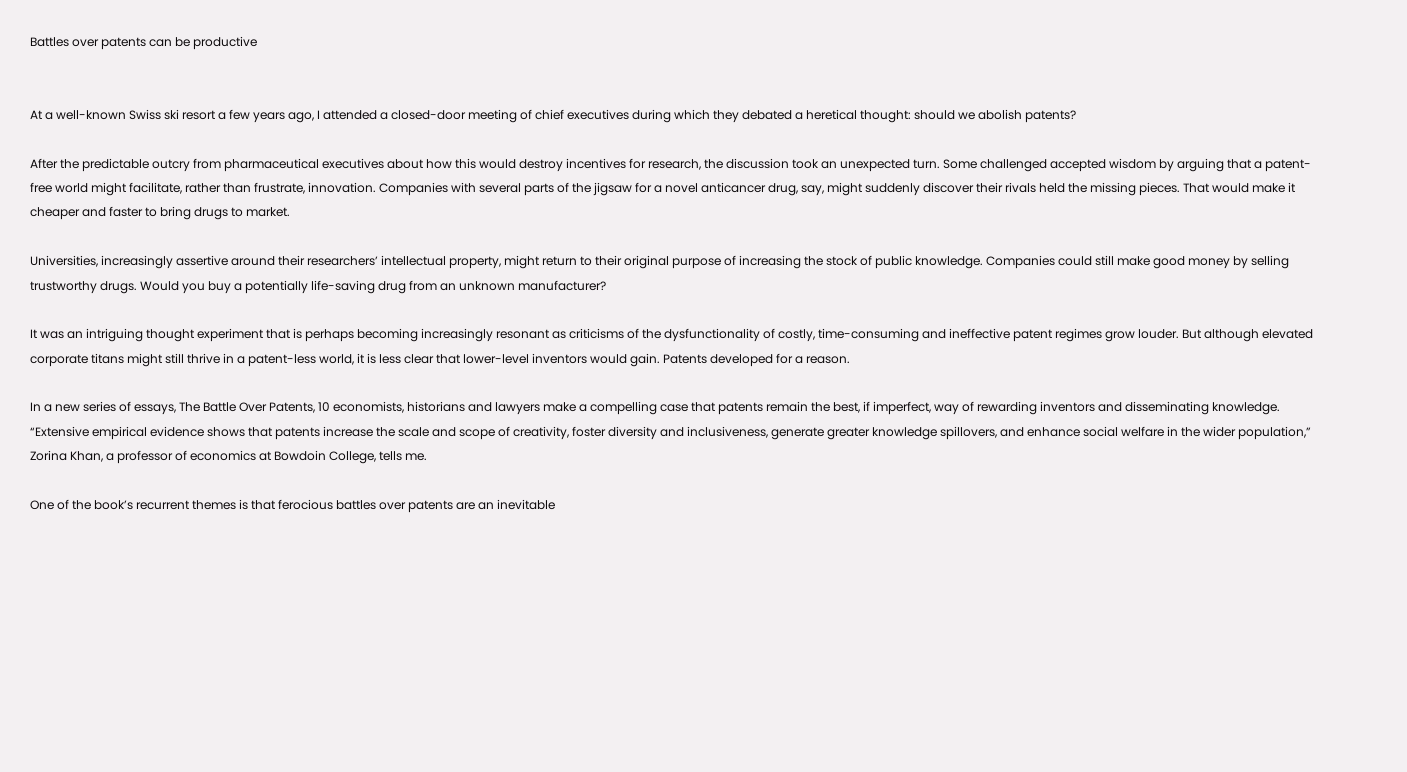Battles over patents can be productive


At a well-known Swiss ski resort a few years ago, I attended a closed-door meeting of chief executives during which they debated a heretical thought: should we abolish patents?

After the predictable outcry from pharmaceutical executives about how this would destroy incentives for research, the discussion took an unexpected turn. Some challenged accepted wisdom by arguing that a patent-free world might facilitate, rather than frustrate, innovation. Companies with several parts of the jigsaw for a novel anticancer drug, say, might suddenly discover their rivals held the missing pieces. That would make it cheaper and faster to bring drugs to market.

Universities, increasingly assertive around their researchers’ intellectual property, might return to their original purpose of increasing the stock of public knowledge. Companies could still make good money by selling trustworthy drugs. Would you buy a potentially life-saving drug from an unknown manufacturer?

It was an intriguing thought experiment that is perhaps becoming increasingly resonant as criticisms of the dysfunctionality of costly, time-consuming and ineffective patent regimes grow louder. But although elevated corporate titans might still thrive in a patent-less world, it is less clear that lower-level inventors would gain. Patents developed for a reason.

In a new series of essays, The Battle Over Patents, 10 economists, historians and lawyers make a compelling case that patents remain the best, if imperfect, way of rewarding inventors and disseminating knowledge. “Extensive empirical evidence shows that patents increase the scale and scope of creativity, foster diversity and inclusiveness, generate greater knowledge spillovers, and enhance social welfare in the wider population,” Zorina Khan, a professor of economics at Bowdoin College, tells me.

One of the book’s recurrent themes is that ferocious battles over patents are an inevitable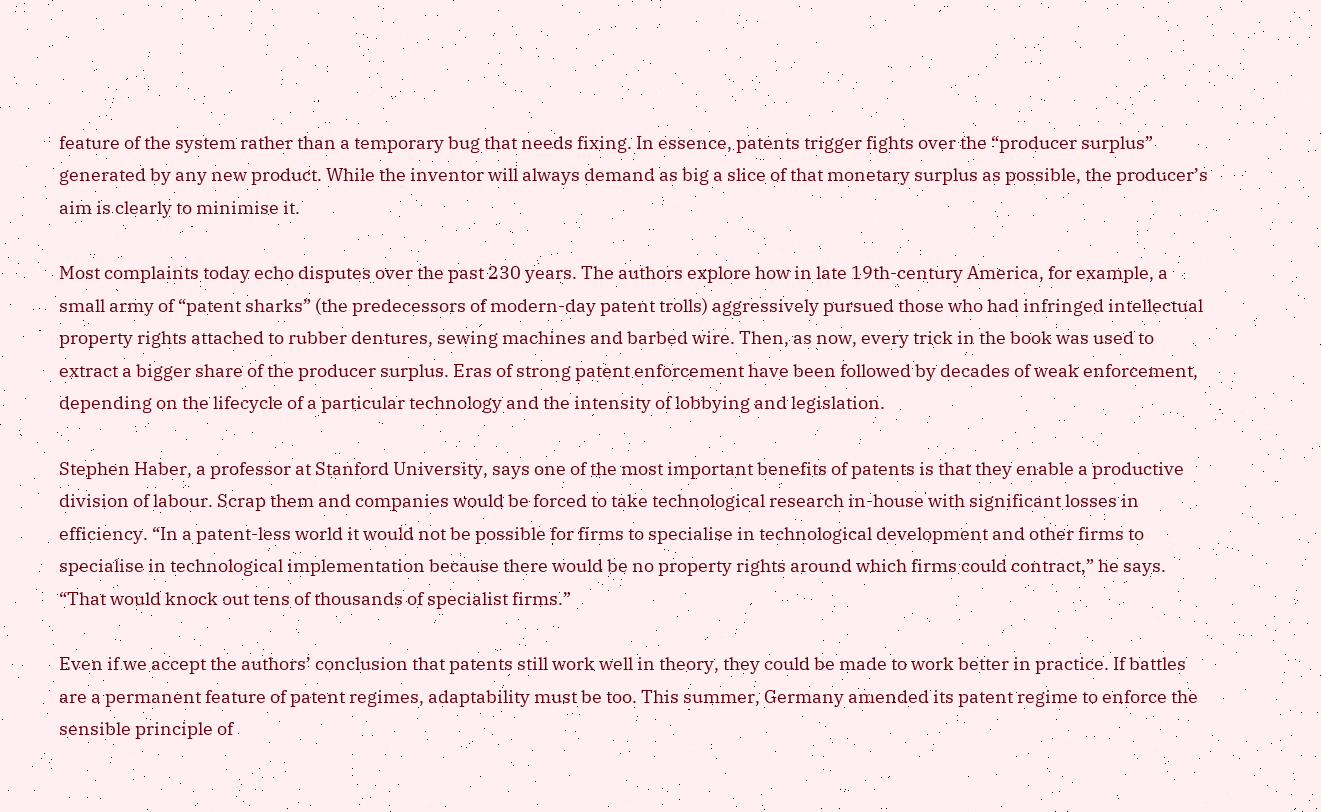feature of the system rather than a temporary bug that needs fixing. In essence, patents trigger fights over the “producer surplus” generated by any new product. While the inventor will always demand as big a slice of that monetary surplus as possible, the producer’s aim is clearly to minimise it.

Most complaints today echo disputes over the past 230 years. The authors explore how in late 19th-century America, for example, a small army of “patent sharks” (the predecessors of modern-day patent trolls) aggressively pursued those who had infringed intellectual property rights attached to rubber dentures, sewing machines and barbed wire. Then, as now, every trick in the book was used to extract a bigger share of the producer surplus. Eras of strong patent enforcement have been followed by decades of weak enforcement, depending on the lifecycle of a particular technology and the intensity of lobbying and legislation.

Stephen Haber, a professor at Stanford University, says one of the most important benefits of patents is that they enable a productive division of labour. Scrap them and companies would be forced to take technological research in-house with significant losses in efficiency. “In a patent-less world it would not be possible for firms to specialise in technological development and other firms to specialise in technological implementation because there would be no property rights around which firms could contract,” he says. “That would knock out tens of thousands of specialist firms.”

Even if we accept the authors’ conclusion that patents still work well in theory, they could be made to work better in practice. If battles are a permanent feature of patent regimes, adaptability must be too. This summer, Germany amended its patent regime to enforce the sensible principle of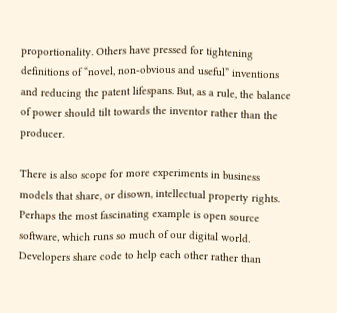proportionality. Others have pressed for tightening definitions of “novel, non-obvious and useful” inventions and reducing the patent lifespans. But, as a rule, the balance of power should tilt towards the inventor rather than the producer.

There is also scope for more experiments in business models that share, or disown, intellectual property rights. Perhaps the most fascinating example is open source software, which runs so much of our digital world. Developers share code to help each other rather than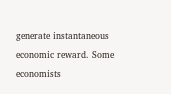generate instantaneous economic reward. Some economists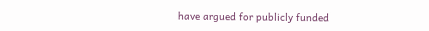have argued for publicly funded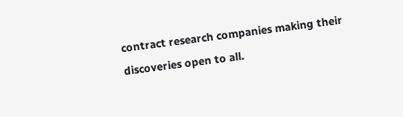contract research companies making their discoveries open to all.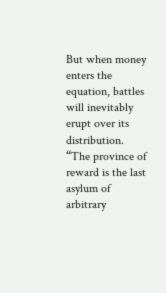But when money enters the equation, battles will inevitably erupt over its distribution. “The province of reward is the last asylum of arbitrary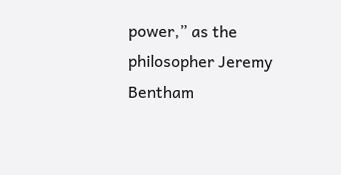power,” as the philosopher Jeremy Bentham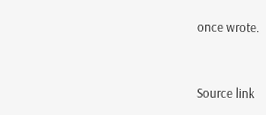once wrote.


Source link